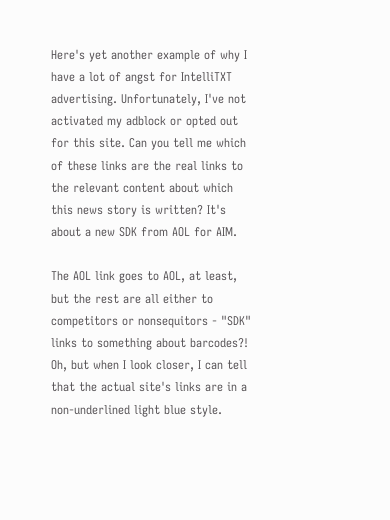Here's yet another example of why I have a lot of angst for IntelliTXT advertising. Unfortunately, I've not activated my adblock or opted out for this site. Can you tell me which of these links are the real links to the relevant content about which this news story is written? It's about a new SDK from AOL for AIM.

The AOL link goes to AOL, at least, but the rest are all either to competitors or nonsequitors - "SDK" links to something about barcodes?! Oh, but when I look closer, I can tell that the actual site's links are in a non-underlined light blue style.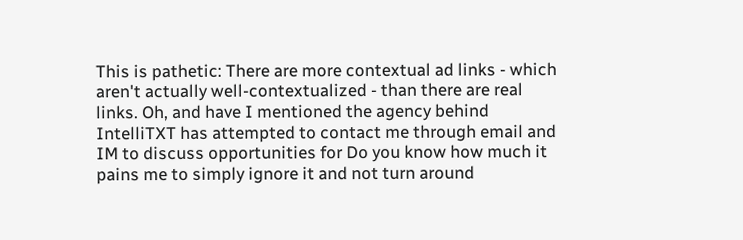This is pathetic: There are more contextual ad links - which aren't actually well-contextualized - than there are real links. Oh, and have I mentioned the agency behind IntelliTXT has attempted to contact me through email and IM to discuss opportunities for Do you know how much it pains me to simply ignore it and not turn around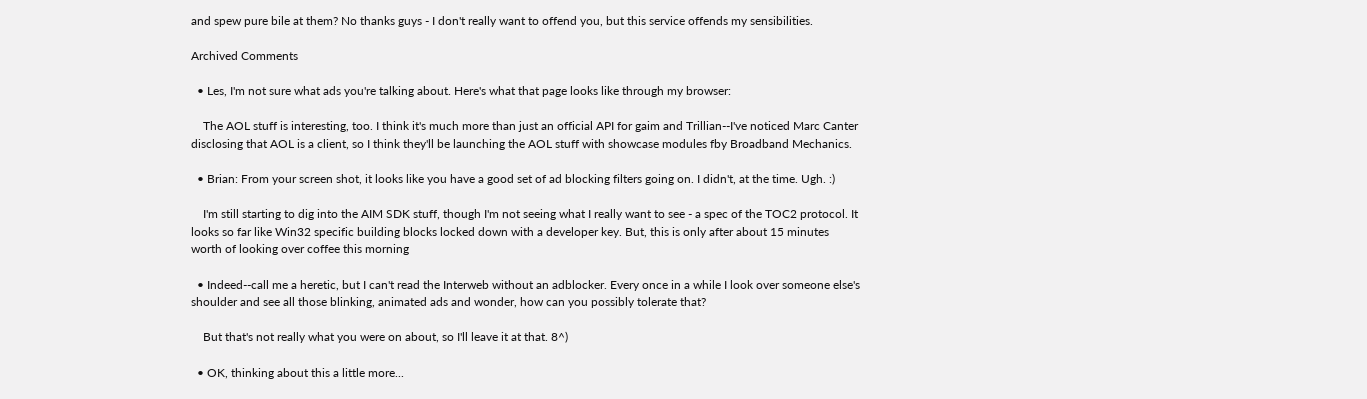and spew pure bile at them? No thanks guys - I don't really want to offend you, but this service offends my sensibilities.

Archived Comments

  • Les, I'm not sure what ads you're talking about. Here's what that page looks like through my browser:

    The AOL stuff is interesting, too. I think it's much more than just an official API for gaim and Trillian--I've noticed Marc Canter disclosing that AOL is a client, so I think they'll be launching the AOL stuff with showcase modules fby Broadband Mechanics.

  • Brian: From your screen shot, it looks like you have a good set of ad blocking filters going on. I didn't, at the time. Ugh. :)

    I'm still starting to dig into the AIM SDK stuff, though I'm not seeing what I really want to see - a spec of the TOC2 protocol. It looks so far like Win32 specific building blocks locked down with a developer key. But, this is only after about 15 minutes worth of looking over coffee this morning

  • Indeed--call me a heretic, but I can't read the Interweb without an adblocker. Every once in a while I look over someone else's shoulder and see all those blinking, animated ads and wonder, how can you possibly tolerate that?

    But that's not really what you were on about, so I'll leave it at that. 8^)

  • OK, thinking about this a little more...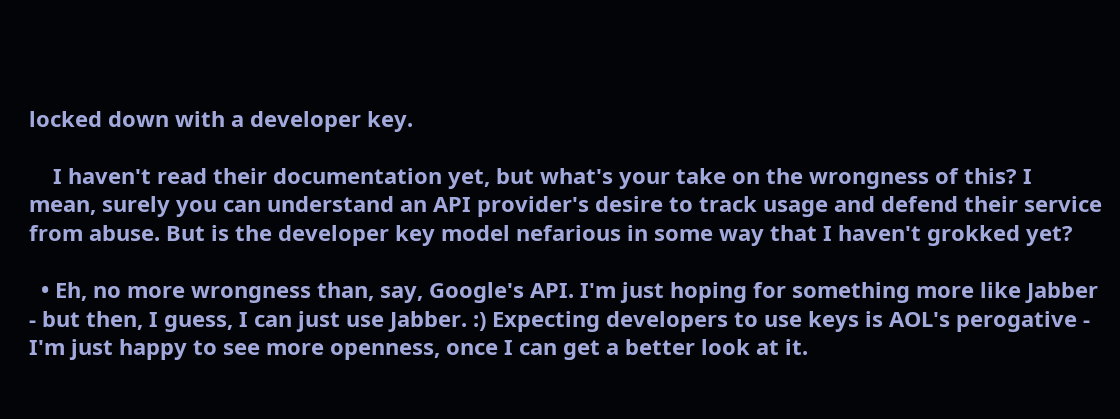locked down with a developer key.

    I haven't read their documentation yet, but what's your take on the wrongness of this? I mean, surely you can understand an API provider's desire to track usage and defend their service from abuse. But is the developer key model nefarious in some way that I haven't grokked yet?

  • Eh, no more wrongness than, say, Google's API. I'm just hoping for something more like Jabber - but then, I guess, I can just use Jabber. :) Expecting developers to use keys is AOL's perogative - I'm just happy to see more openness, once I can get a better look at it.